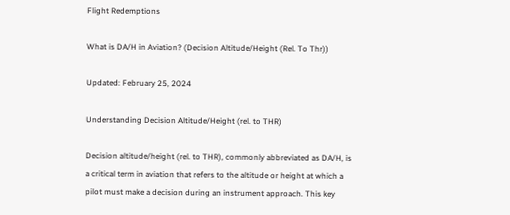Flight Redemptions

What is DA/H in Aviation? (Decision Altitude/Height (Rel. To Thr))

Updated: February 25, 2024

Understanding Decision Altitude/Height (rel. to THR)

Decision altitude/height (rel. to THR), commonly abbreviated as DA/H, is a critical term in aviation that refers to the altitude or height at which a pilot must make a decision during an instrument approach. This key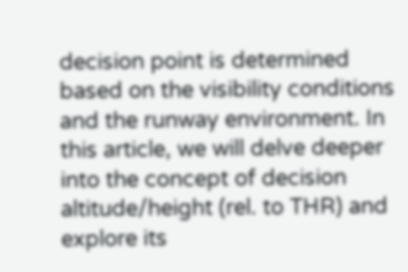decision point is determined based on the visibility conditions and the runway environment. In this article, we will delve deeper into the concept of decision altitude/height (rel. to THR) and explore its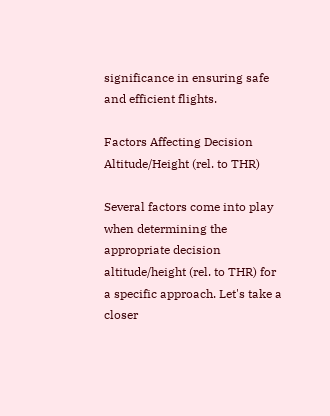significance in ensuring safe and efficient flights.

Factors Affecting Decision Altitude/Height (rel. to THR)

Several factors come into play when determining the appropriate decision altitude/height (rel. to THR) for a specific approach. Let's take a closer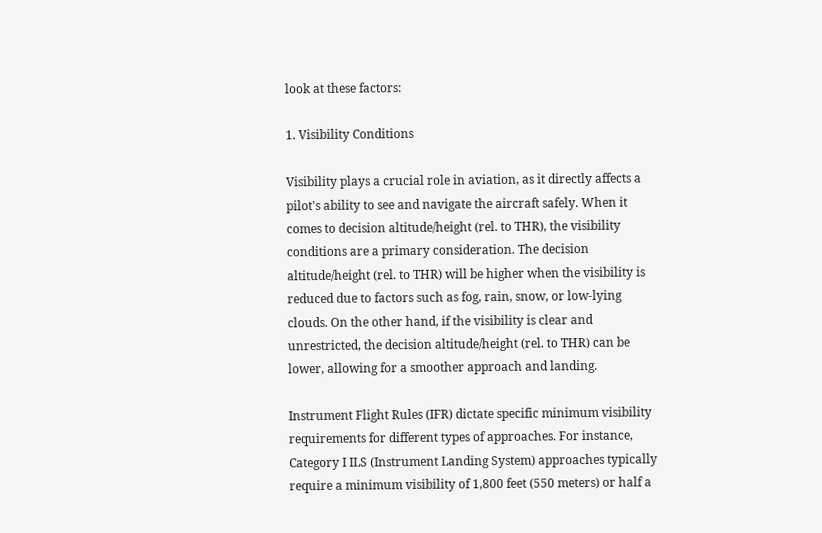look at these factors:

1. Visibility Conditions

Visibility plays a crucial role in aviation, as it directly affects a pilot's ability to see and navigate the aircraft safely. When it comes to decision altitude/height (rel. to THR), the visibility conditions are a primary consideration. The decision altitude/height (rel. to THR) will be higher when the visibility is reduced due to factors such as fog, rain, snow, or low-lying clouds. On the other hand, if the visibility is clear and unrestricted, the decision altitude/height (rel. to THR) can be lower, allowing for a smoother approach and landing.

Instrument Flight Rules (IFR) dictate specific minimum visibility requirements for different types of approaches. For instance, Category I ILS (Instrument Landing System) approaches typically require a minimum visibility of 1,800 feet (550 meters) or half a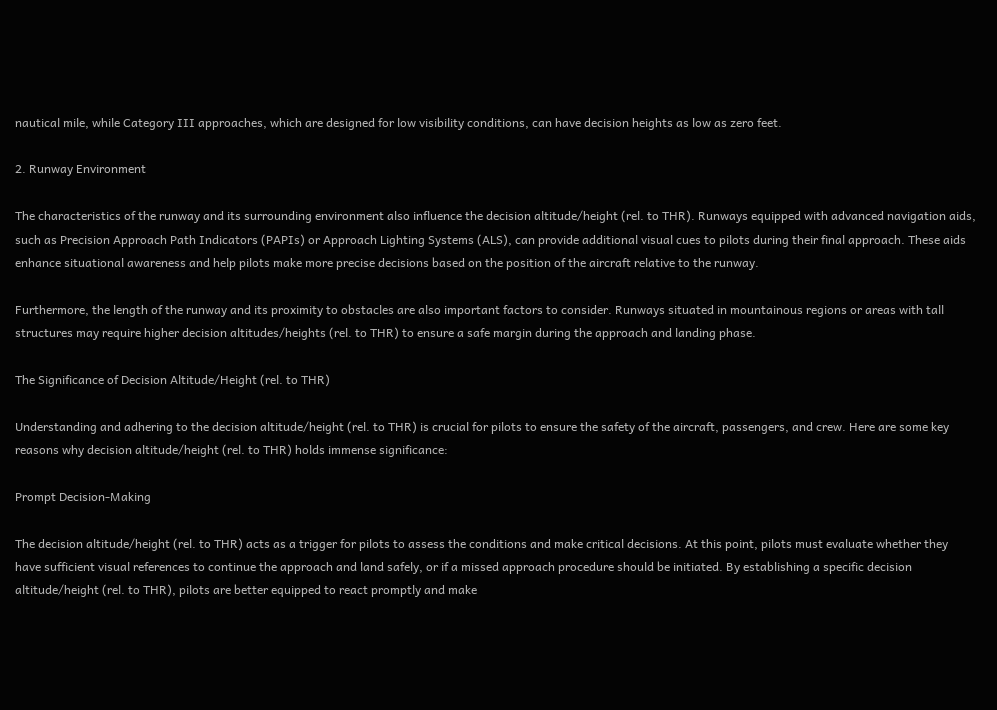nautical mile, while Category III approaches, which are designed for low visibility conditions, can have decision heights as low as zero feet.

2. Runway Environment

The characteristics of the runway and its surrounding environment also influence the decision altitude/height (rel. to THR). Runways equipped with advanced navigation aids, such as Precision Approach Path Indicators (PAPIs) or Approach Lighting Systems (ALS), can provide additional visual cues to pilots during their final approach. These aids enhance situational awareness and help pilots make more precise decisions based on the position of the aircraft relative to the runway.

Furthermore, the length of the runway and its proximity to obstacles are also important factors to consider. Runways situated in mountainous regions or areas with tall structures may require higher decision altitudes/heights (rel. to THR) to ensure a safe margin during the approach and landing phase.

The Significance of Decision Altitude/Height (rel. to THR)

Understanding and adhering to the decision altitude/height (rel. to THR) is crucial for pilots to ensure the safety of the aircraft, passengers, and crew. Here are some key reasons why decision altitude/height (rel. to THR) holds immense significance:

Prompt Decision-Making

The decision altitude/height (rel. to THR) acts as a trigger for pilots to assess the conditions and make critical decisions. At this point, pilots must evaluate whether they have sufficient visual references to continue the approach and land safely, or if a missed approach procedure should be initiated. By establishing a specific decision altitude/height (rel. to THR), pilots are better equipped to react promptly and make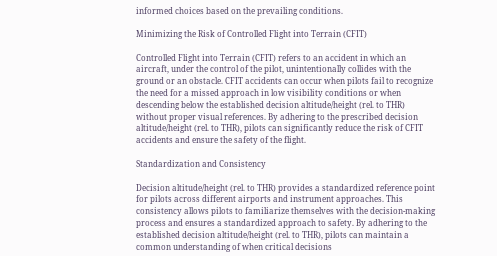informed choices based on the prevailing conditions.

Minimizing the Risk of Controlled Flight into Terrain (CFIT)

Controlled Flight into Terrain (CFIT) refers to an accident in which an aircraft, under the control of the pilot, unintentionally collides with the ground or an obstacle. CFIT accidents can occur when pilots fail to recognize the need for a missed approach in low visibility conditions or when descending below the established decision altitude/height (rel. to THR) without proper visual references. By adhering to the prescribed decision altitude/height (rel. to THR), pilots can significantly reduce the risk of CFIT accidents and ensure the safety of the flight.

Standardization and Consistency

Decision altitude/height (rel. to THR) provides a standardized reference point for pilots across different airports and instrument approaches. This consistency allows pilots to familiarize themselves with the decision-making process and ensures a standardized approach to safety. By adhering to the established decision altitude/height (rel. to THR), pilots can maintain a common understanding of when critical decisions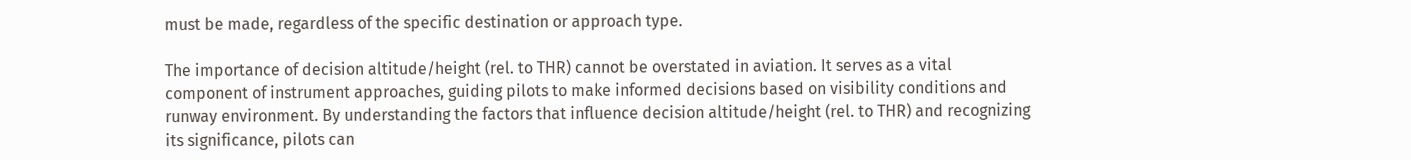must be made, regardless of the specific destination or approach type.

The importance of decision altitude/height (rel. to THR) cannot be overstated in aviation. It serves as a vital component of instrument approaches, guiding pilots to make informed decisions based on visibility conditions and runway environment. By understanding the factors that influence decision altitude/height (rel. to THR) and recognizing its significance, pilots can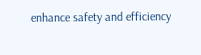enhance safety and efficiency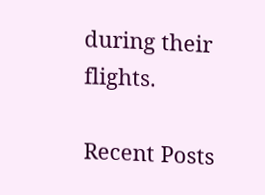during their flights.

Recent Posts